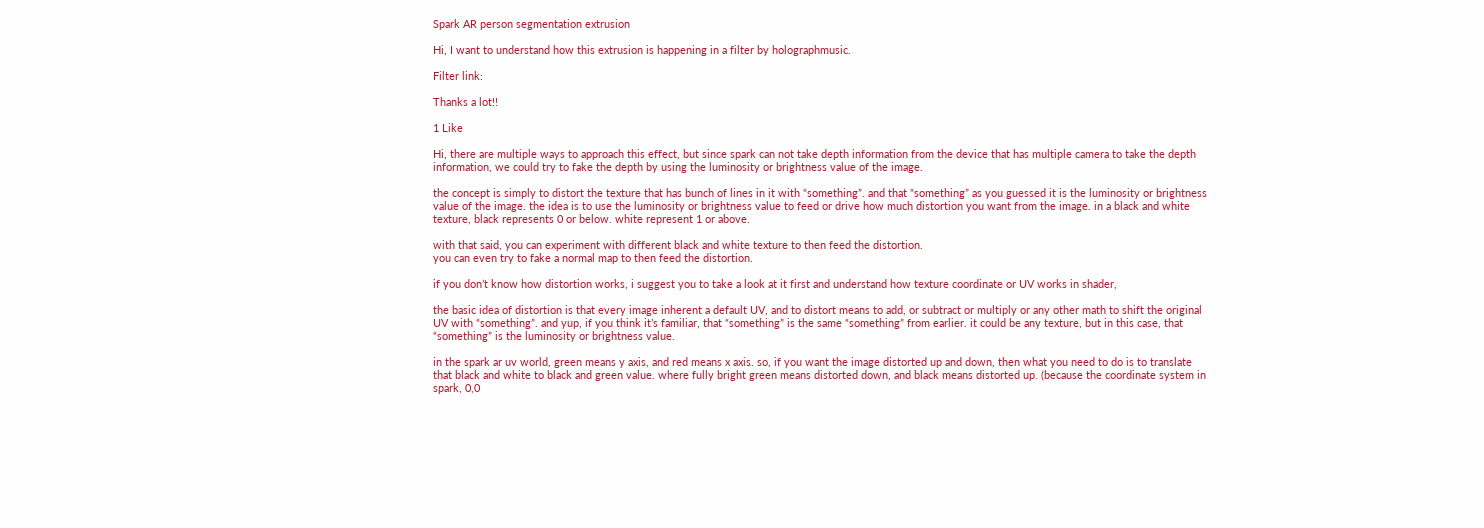Spark AR person segmentation extrusion

Hi, I want to understand how this extrusion is happening in a filter by holographmusic.

Filter link:

Thanks a lot!!

1 Like

Hi, there are multiple ways to approach this effect, but since spark can not take depth information from the device that has multiple camera to take the depth information, we could try to fake the depth by using the luminosity or brightness value of the image.

the concept is simply to distort the texture that has bunch of lines in it with “something”. and that “something” as you guessed it is the luminosity or brightness value of the image. the idea is to use the luminosity or brightness value to feed or drive how much distortion you want from the image. in a black and white texture, black represents 0 or below. white represent 1 or above.

with that said, you can experiment with different black and white texture to then feed the distortion.
you can even try to fake a normal map to then feed the distortion.

if you don’t know how distortion works, i suggest you to take a look at it first and understand how texture coordinate or UV works in shader,

the basic idea of distortion is that every image inherent a default UV, and to distort means to add, or subtract or multiply or any other math to shift the original UV with “something”. and yup, if you think it’s familiar, that “something” is the same “something” from earlier. it could be any texture, but in this case, that “something” is the luminosity or brightness value.

in the spark ar uv world, green means y axis, and red means x axis. so, if you want the image distorted up and down, then what you need to do is to translate that black and white to black and green value. where fully bright green means distorted down, and black means distorted up. (because the coordinate system in spark, 0,0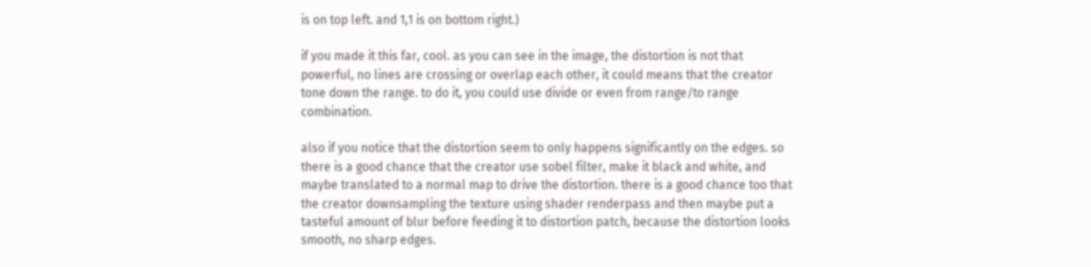is on top left. and 1,1 is on bottom right.)

if you made it this far, cool. as you can see in the image, the distortion is not that powerful, no lines are crossing or overlap each other, it could means that the creator tone down the range. to do it, you could use divide or even from range/to range combination.

also if you notice that the distortion seem to only happens significantly on the edges. so there is a good chance that the creator use sobel filter, make it black and white, and maybe translated to a normal map to drive the distortion. there is a good chance too that the creator downsampling the texture using shader renderpass and then maybe put a tasteful amount of blur before feeding it to distortion patch, because the distortion looks smooth, no sharp edges.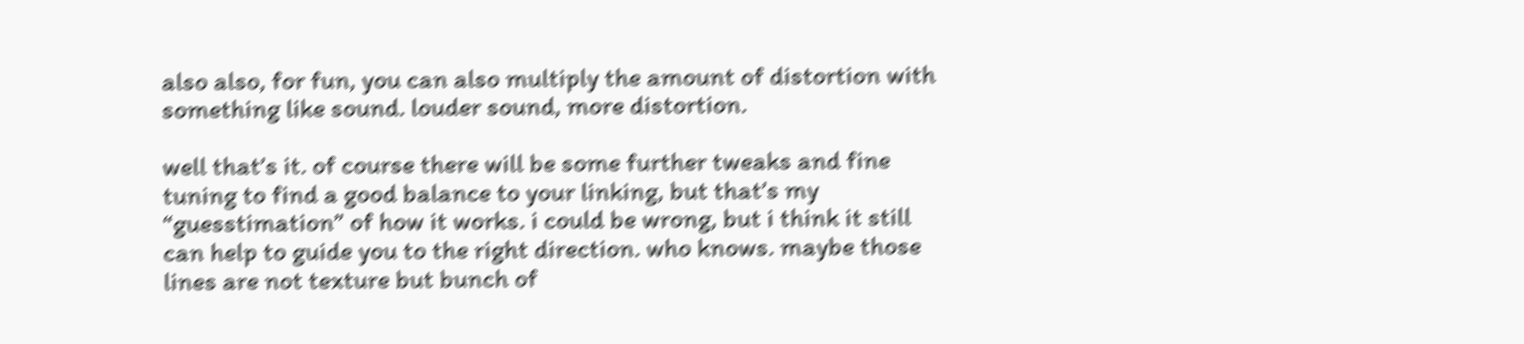also also, for fun, you can also multiply the amount of distortion with something like sound. louder sound, more distortion.

well that’s it. of course there will be some further tweaks and fine tuning to find a good balance to your linking, but that’s my “guesstimation” of how it works. i could be wrong, but i think it still can help to guide you to the right direction. who knows. maybe those lines are not texture but bunch of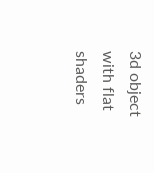3d object with flat shaders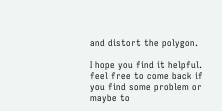and distort the polygon.

I hope you find it helpful. feel free to come back if you find some problem or maybe to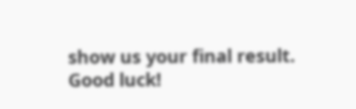show us your final result.
Good luck!